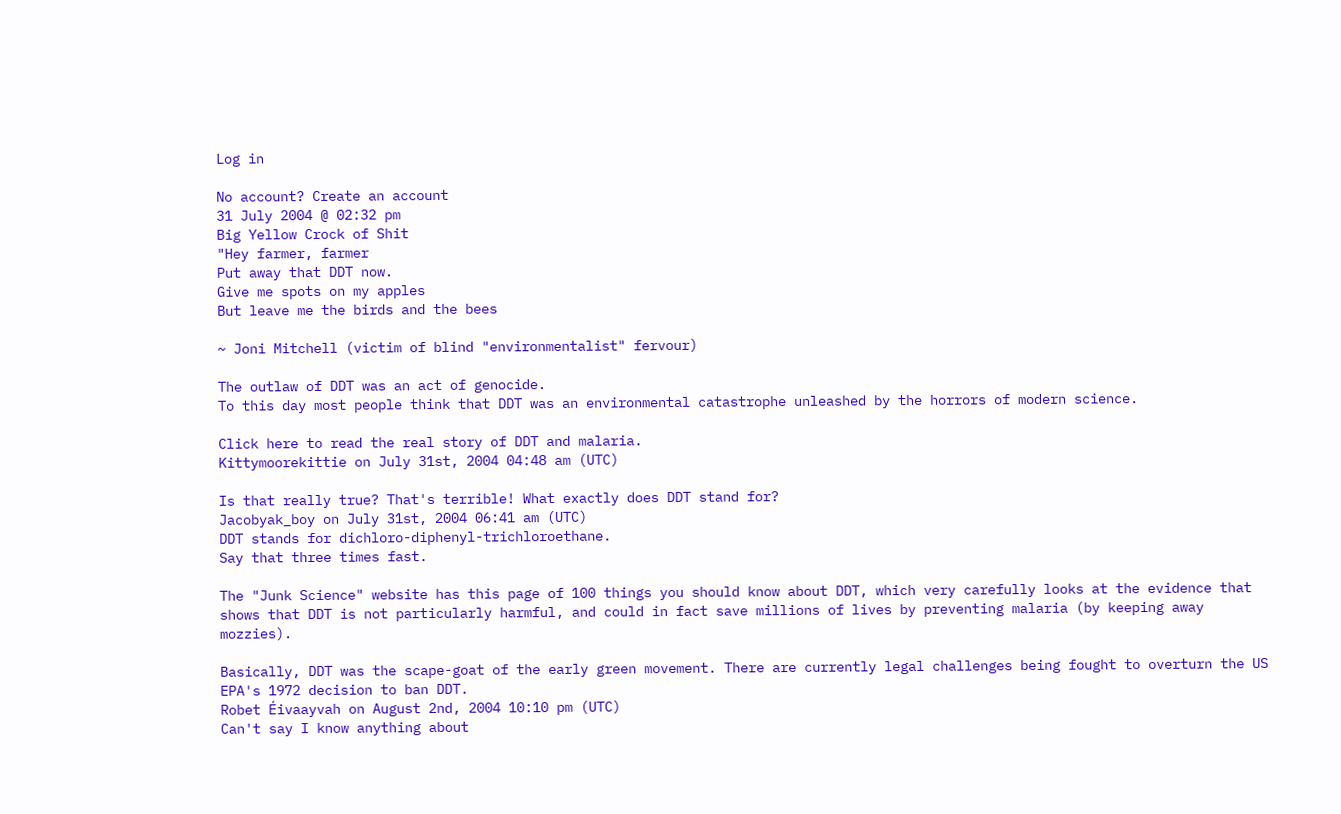Log in

No account? Create an account
31 July 2004 @ 02:32 pm
Big Yellow Crock of Shit
"Hey farmer, farmer
Put away that DDT now.
Give me spots on my apples
But leave me the birds and the bees

~ Joni Mitchell (victim of blind "environmentalist" fervour)

The outlaw of DDT was an act of genocide.
To this day most people think that DDT was an environmental catastrophe unleashed by the horrors of modern science.

Click here to read the real story of DDT and malaria.
Kittymoorekittie on July 31st, 2004 04:48 am (UTC)

Is that really true? That's terrible! What exactly does DDT stand for?
Jacobyak_boy on July 31st, 2004 06:41 am (UTC)
DDT stands for dichloro-diphenyl-trichloroethane.
Say that three times fast.

The "Junk Science" website has this page of 100 things you should know about DDT, which very carefully looks at the evidence that shows that DDT is not particularly harmful, and could in fact save millions of lives by preventing malaria (by keeping away mozzies).

Basically, DDT was the scape-goat of the early green movement. There are currently legal challenges being fought to overturn the US EPA's 1972 decision to ban DDT.
Robet Éivaayvah on August 2nd, 2004 10:10 pm (UTC)
Can't say I know anything about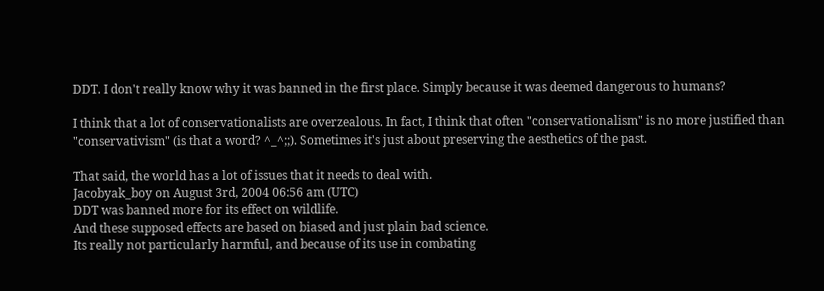DDT. I don't really know why it was banned in the first place. Simply because it was deemed dangerous to humans?

I think that a lot of conservationalists are overzealous. In fact, I think that often "conservationalism" is no more justified than "conservativism" (is that a word? ^_^;;). Sometimes it's just about preserving the aesthetics of the past.

That said, the world has a lot of issues that it needs to deal with.
Jacobyak_boy on August 3rd, 2004 06:56 am (UTC)
DDT was banned more for its effect on wildlife.
And these supposed effects are based on biased and just plain bad science.
Its really not particularly harmful, and because of its use in combating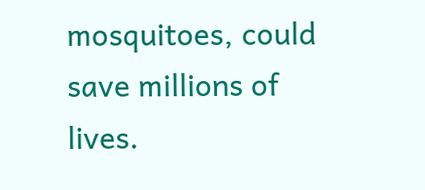mosquitoes, could save millions of lives.